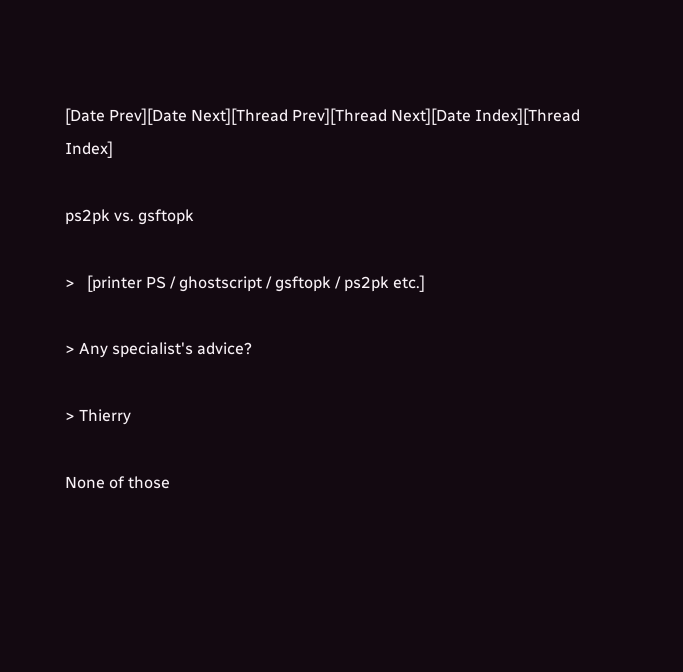[Date Prev][Date Next][Thread Prev][Thread Next][Date Index][Thread Index]

ps2pk vs. gsftopk

>   [printer PS / ghostscript / gsftopk / ps2pk etc.]

> Any specialist's advice?

> Thierry

None of those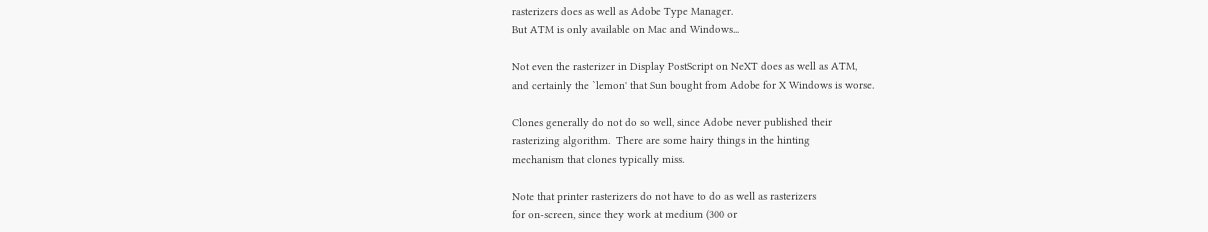rasterizers does as well as Adobe Type Manager.
But ATM is only available on Mac and Windows...

Not even the rasterizer in Display PostScript on NeXT does as well as ATM,
and certainly the `lemon' that Sun bought from Adobe for X Windows is worse.

Clones generally do not do so well, since Adobe never published their
rasterizing algorithm.  There are some hairy things in the hinting
mechanism that clones typically miss.

Note that printer rasterizers do not have to do as well as rasterizers
for on-screen, since they work at medium (300 or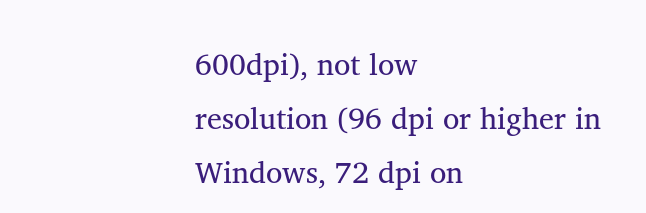600dpi), not low
resolution (96 dpi or higher in Windows, 72 dpi on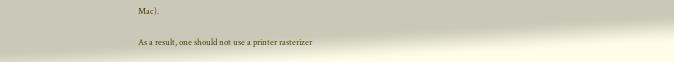Mac).

As a result, one should not use a printer rasterizer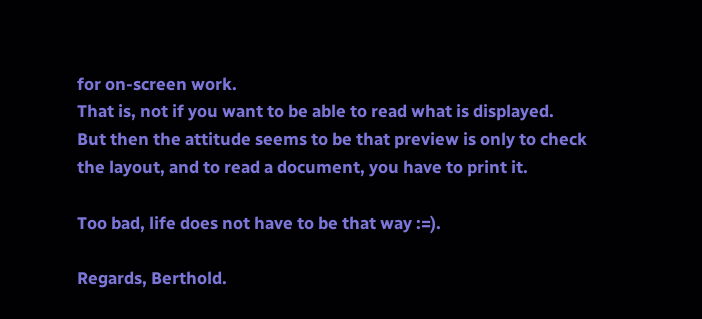for on-screen work.
That is, not if you want to be able to read what is displayed.
But then the attitude seems to be that preview is only to check
the layout, and to read a document, you have to print it.

Too bad, life does not have to be that way :=).

Regards, Berthold.